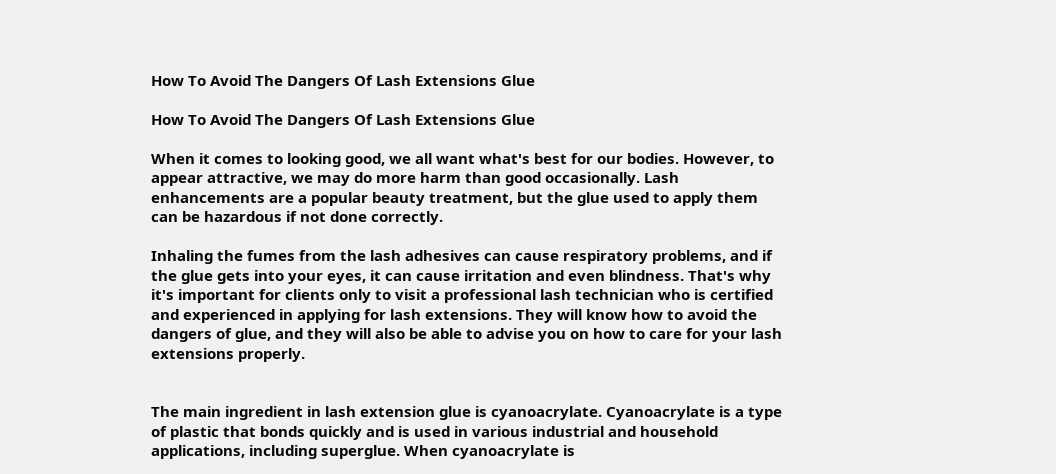How To Avoid The Dangers Of Lash Extensions Glue

How To Avoid The Dangers Of Lash Extensions Glue

When it comes to looking good, we all want what's best for our bodies. However, to appear attractive, we may do more harm than good occasionally. Lash enhancements are a popular beauty treatment, but the glue used to apply them can be hazardous if not done correctly.

Inhaling the fumes from the lash adhesives can cause respiratory problems, and if the glue gets into your eyes, it can cause irritation and even blindness. That's why it's important for clients only to visit a professional lash technician who is certified and experienced in applying for lash extensions. They will know how to avoid the dangers of glue, and they will also be able to advise you on how to care for your lash extensions properly.


The main ingredient in lash extension glue is cyanoacrylate. Cyanoacrylate is a type of plastic that bonds quickly and is used in various industrial and household applications, including superglue. When cyanoacrylate is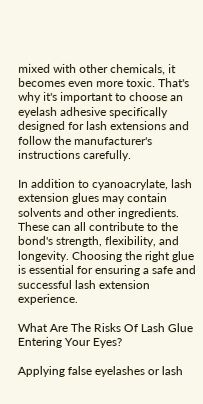mixed with other chemicals, it becomes even more toxic. That's why it's important to choose an eyelash adhesive specifically designed for lash extensions and follow the manufacturer's instructions carefully.

In addition to cyanoacrylate, lash extension glues may contain solvents and other ingredients. These can all contribute to the bond's strength, flexibility, and longevity. Choosing the right glue is essential for ensuring a safe and successful lash extension experience.

What Are The Risks Of Lash Glue Entering Your Eyes?

Applying false eyelashes or lash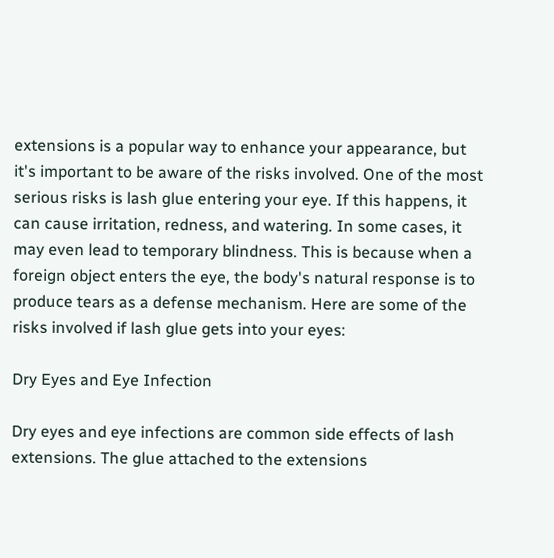extensions is a popular way to enhance your appearance, but it's important to be aware of the risks involved. One of the most serious risks is lash glue entering your eye. If this happens, it can cause irritation, redness, and watering. In some cases, it may even lead to temporary blindness. This is because when a foreign object enters the eye, the body's natural response is to produce tears as a defense mechanism. Here are some of the risks involved if lash glue gets into your eyes:

Dry Eyes and Eye Infection

Dry eyes and eye infections are common side effects of lash extensions. The glue attached to the extensions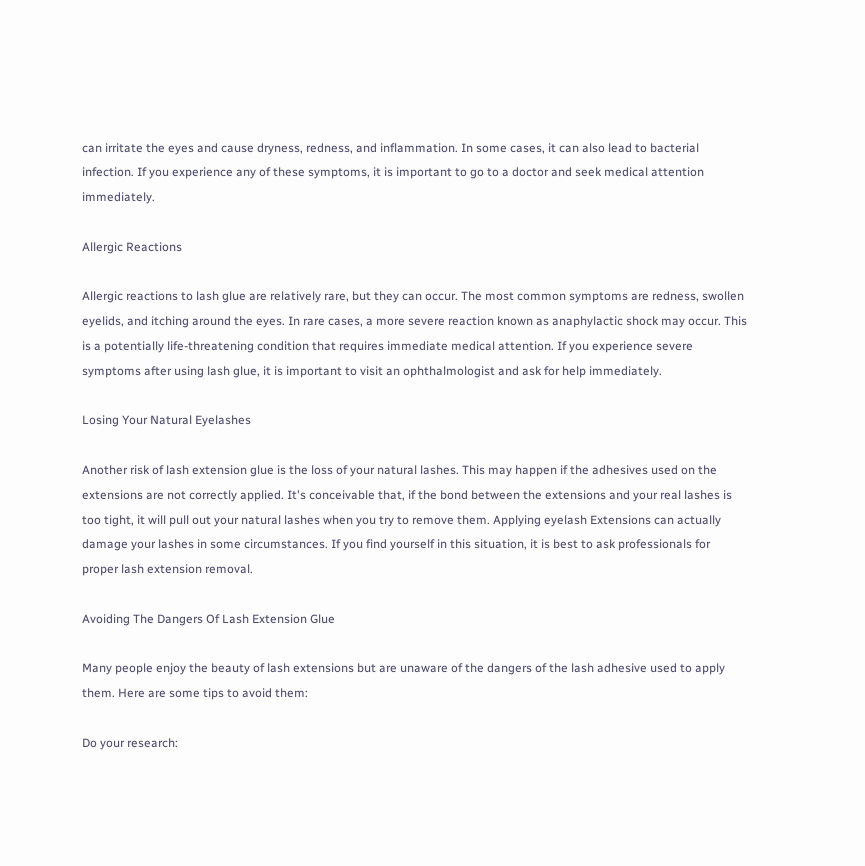can irritate the eyes and cause dryness, redness, and inflammation. In some cases, it can also lead to bacterial infection. If you experience any of these symptoms, it is important to go to a doctor and seek medical attention immediately.

Allergic Reactions

Allergic reactions to lash glue are relatively rare, but they can occur. The most common symptoms are redness, swollen eyelids, and itching around the eyes. In rare cases, a more severe reaction known as anaphylactic shock may occur. This is a potentially life-threatening condition that requires immediate medical attention. If you experience severe symptoms after using lash glue, it is important to visit an ophthalmologist and ask for help immediately.

Losing Your Natural Eyelashes

Another risk of lash extension glue is the loss of your natural lashes. This may happen if the adhesives used on the extensions are not correctly applied. It's conceivable that, if the bond between the extensions and your real lashes is too tight, it will pull out your natural lashes when you try to remove them. Applying eyelash Extensions can actually damage your lashes in some circumstances. If you find yourself in this situation, it is best to ask professionals for proper lash extension removal.

Avoiding The Dangers Of Lash Extension Glue

Many people enjoy the beauty of lash extensions but are unaware of the dangers of the lash adhesive used to apply them. Here are some tips to avoid them:

Do your research: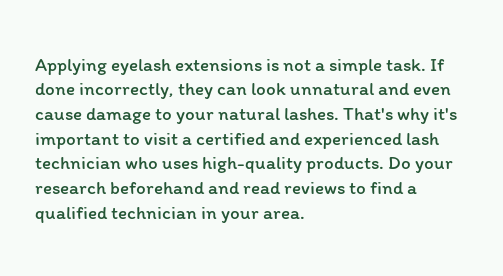Applying eyelash extensions is not a simple task. If done incorrectly, they can look unnatural and even cause damage to your natural lashes. That's why it's important to visit a certified and experienced lash technician who uses high-quality products. Do your research beforehand and read reviews to find a qualified technician in your area.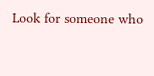Look for someone who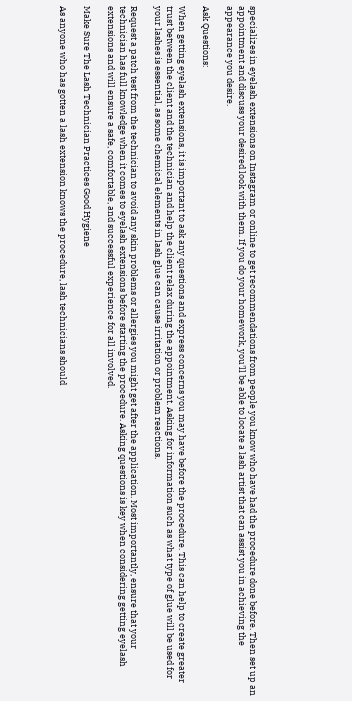specializes in eyelash extensions on Instagram or online to get recommendations from people you know who have had the procedure done before. Then set up an appointment and discuss your desired look with them. If you do your homework, you'll be able to locate a lash artist that can assist you in achieving the appearance you desire.

Ask Questions:

When getting eyelash extensions, it is important to ask any questions and express concerns you may have before the procedure. This can help to create greater trust between the client and the technician and help the client relax during the appointment. Asking for information such as what type of glue will be used for your lashes is essential, as some chemical elements in lash glue can cause irritation or problem reactions.

Request a patch test from the technician to avoid any skin problems or allergies you might get after the application. Most importantly, ensure that your technician has full knowledge when it comes to eyelash extensions before starting the procedure. Asking questions is key when considering getting eyelash extensions and will ensure a safe, comfortable, and successful experience for all involved.

Make Sure The Lash Technician Practices Good Hygiene

As anyone who has gotten a lash extension knows the procedure, lash technicians should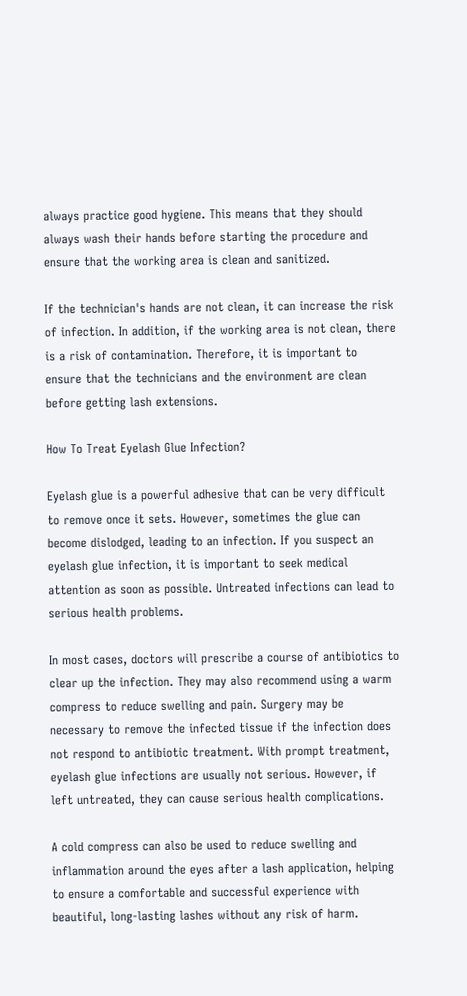always practice good hygiene. This means that they should always wash their hands before starting the procedure and ensure that the working area is clean and sanitized.

If the technician's hands are not clean, it can increase the risk of infection. In addition, if the working area is not clean, there is a risk of contamination. Therefore, it is important to ensure that the technicians and the environment are clean before getting lash extensions.

How To Treat Eyelash Glue Infection?

Eyelash glue is a powerful adhesive that can be very difficult to remove once it sets. However, sometimes the glue can become dislodged, leading to an infection. If you suspect an eyelash glue infection, it is important to seek medical attention as soon as possible. Untreated infections can lead to serious health problems.

In most cases, doctors will prescribe a course of antibiotics to clear up the infection. They may also recommend using a warm compress to reduce swelling and pain. Surgery may be necessary to remove the infected tissue if the infection does not respond to antibiotic treatment. With prompt treatment, eyelash glue infections are usually not serious. However, if left untreated, they can cause serious health complications.

A cold compress can also be used to reduce swelling and inflammation around the eyes after a lash application, helping to ensure a comfortable and successful experience with beautiful, long-lasting lashes without any risk of harm.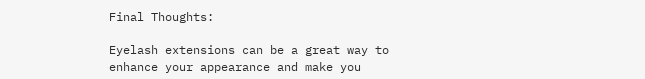Final Thoughts:

Eyelash extensions can be a great way to enhance your appearance and make you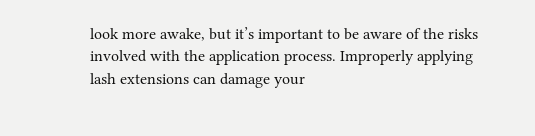look more awake, but it’s important to be aware of the risks involved with the application process. Improperly applying lash extensions can damage your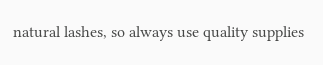natural lashes, so always use quality supplies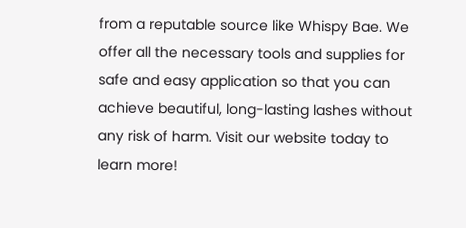from a reputable source like Whispy Bae. We offer all the necessary tools and supplies for safe and easy application so that you can achieve beautiful, long-lasting lashes without any risk of harm. Visit our website today to learn more!